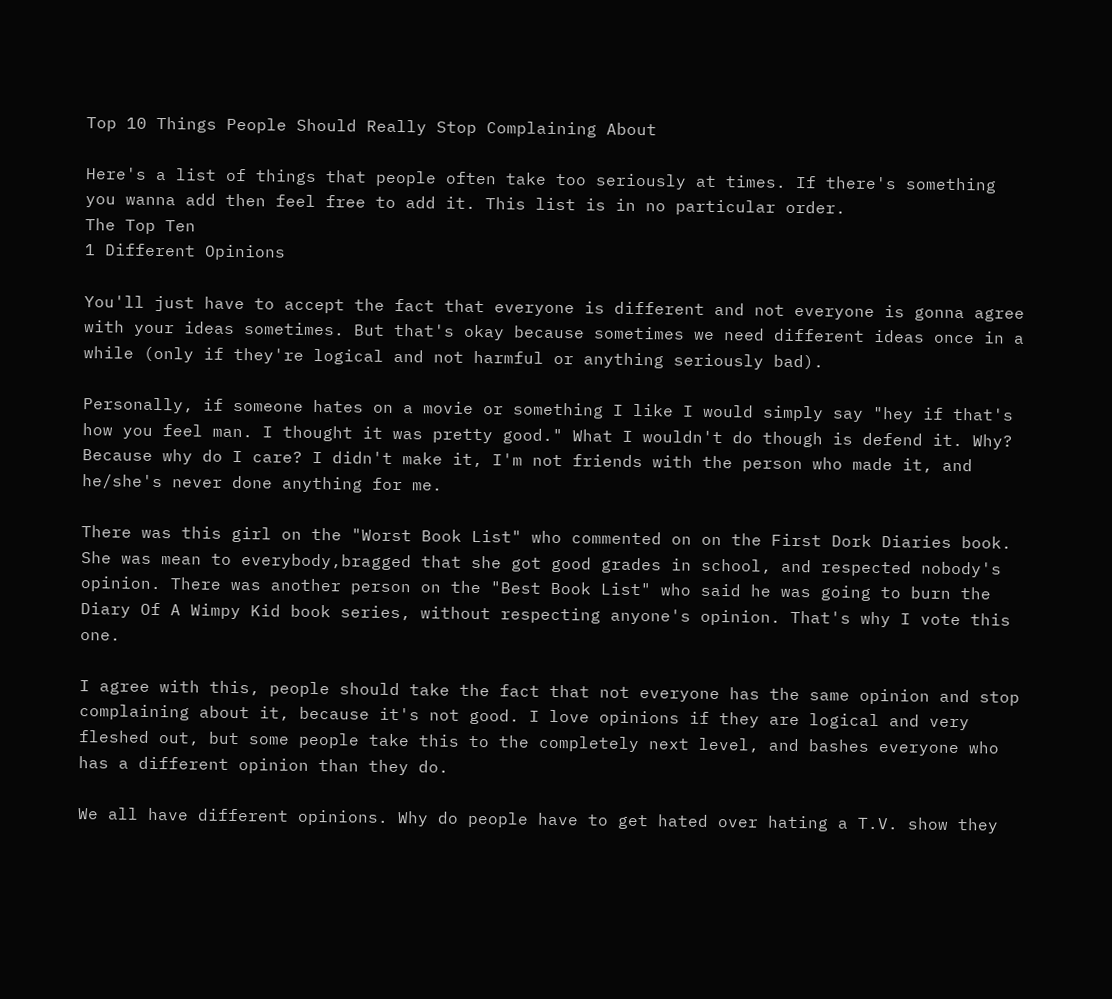Top 10 Things People Should Really Stop Complaining About

Here's a list of things that people often take too seriously at times. If there's something you wanna add then feel free to add it. This list is in no particular order.
The Top Ten
1 Different Opinions

You'll just have to accept the fact that everyone is different and not everyone is gonna agree with your ideas sometimes. But that's okay because sometimes we need different ideas once in a while (only if they're logical and not harmful or anything seriously bad).

Personally, if someone hates on a movie or something I like I would simply say "hey if that's how you feel man. I thought it was pretty good." What I wouldn't do though is defend it. Why? Because why do I care? I didn't make it, I'm not friends with the person who made it, and he/she's never done anything for me.

There was this girl on the "Worst Book List" who commented on on the First Dork Diaries book. She was mean to everybody,bragged that she got good grades in school, and respected nobody's opinion. There was another person on the "Best Book List" who said he was going to burn the Diary Of A Wimpy Kid book series, without respecting anyone's opinion. That's why I vote this one.

I agree with this, people should take the fact that not everyone has the same opinion and stop complaining about it, because it's not good. I love opinions if they are logical and very fleshed out, but some people take this to the completely next level, and bashes everyone who has a different opinion than they do.

We all have different opinions. Why do people have to get hated over hating a T.V. show they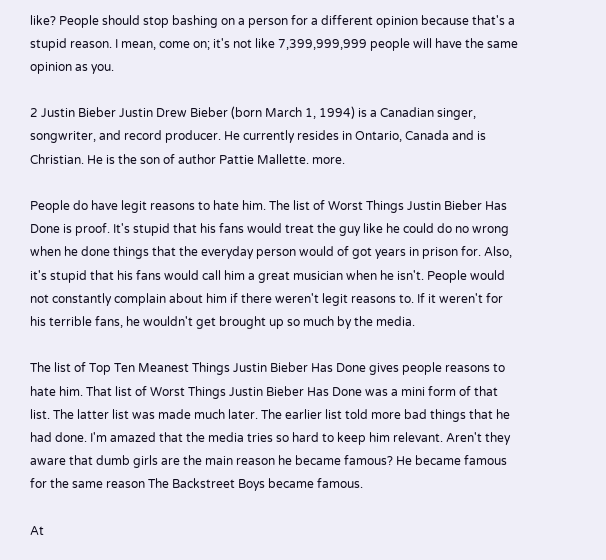like? People should stop bashing on a person for a different opinion because that's a stupid reason. I mean, come on; it's not like 7,399,999,999 people will have the same opinion as you.

2 Justin Bieber Justin Drew Bieber (born March 1, 1994) is a Canadian singer, songwriter, and record producer. He currently resides in Ontario, Canada and is Christian. He is the son of author Pattie Mallette. more.

People do have legit reasons to hate him. The list of Worst Things Justin Bieber Has Done is proof. It's stupid that his fans would treat the guy like he could do no wrong when he done things that the everyday person would of got years in prison for. Also, it's stupid that his fans would call him a great musician when he isn't. People would not constantly complain about him if there weren't legit reasons to. If it weren't for his terrible fans, he wouldn't get brought up so much by the media.

The list of Top Ten Meanest Things Justin Bieber Has Done gives people reasons to hate him. That list of Worst Things Justin Bieber Has Done was a mini form of that list. The latter list was made much later. The earlier list told more bad things that he had done. I'm amazed that the media tries so hard to keep him relevant. Aren't they aware that dumb girls are the main reason he became famous? He became famous for the same reason The Backstreet Boys became famous.

At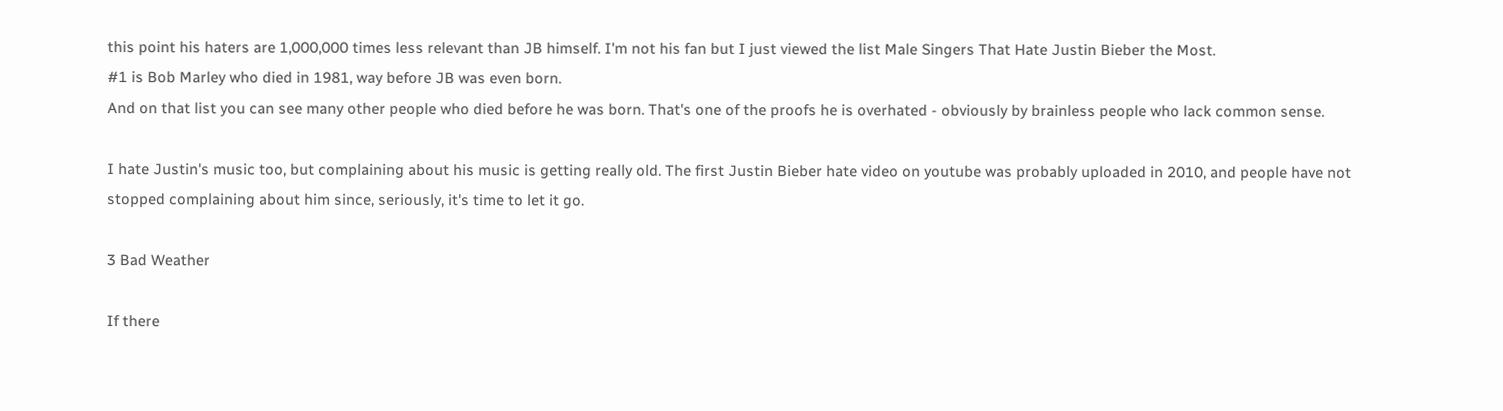this point his haters are 1,000,000 times less relevant than JB himself. I'm not his fan but I just viewed the list Male Singers That Hate Justin Bieber the Most.
#1 is Bob Marley who died in 1981, way before JB was even born.
And on that list you can see many other people who died before he was born. That's one of the proofs he is overhated - obviously by brainless people who lack common sense.

I hate Justin's music too, but complaining about his music is getting really old. The first Justin Bieber hate video on youtube was probably uploaded in 2010, and people have not stopped complaining about him since, seriously, it's time to let it go.

3 Bad Weather

If there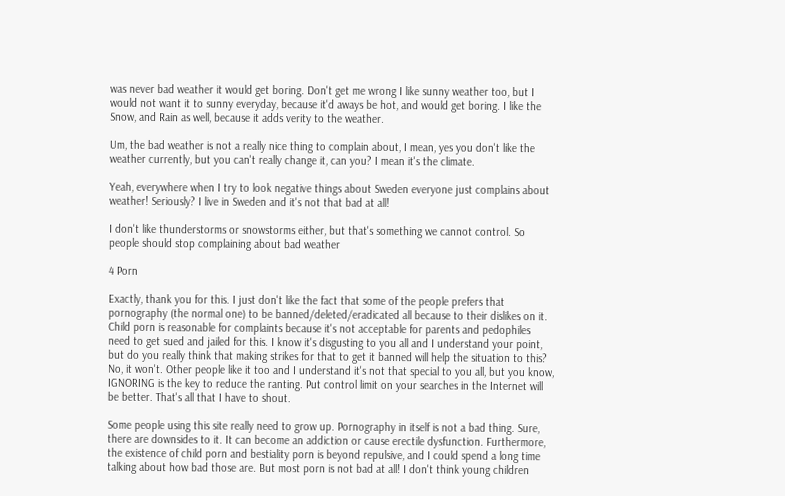was never bad weather it would get boring. Don't get me wrong I like sunny weather too, but I would not want it to sunny everyday, because it'd aways be hot, and would get boring. I like the Snow, and Rain as well, because it adds verity to the weather.

Um, the bad weather is not a really nice thing to complain about, I mean, yes you don't like the weather currently, but you can't really change it, can you? I mean it's the climate.

Yeah, everywhere when I try to look negative things about Sweden everyone just complains about weather! Seriously? I live in Sweden and it's not that bad at all!

I don't like thunderstorms or snowstorms either, but that's something we cannot control. So people should stop complaining about bad weather

4 Porn

Exactly, thank you for this. I just don't like the fact that some of the people prefers that pornography (the normal one) to be banned/deleted/eradicated all because to their dislikes on it. Child porn is reasonable for complaints because it's not acceptable for parents and pedophiles need to get sued and jailed for this. I know it's disgusting to you all and I understand your point, but do you really think that making strikes for that to get it banned will help the situation to this? No, it won't. Other people like it too and I understand it's not that special to you all, but you know, IGNORING is the key to reduce the ranting. Put control limit on your searches in the Internet will be better. That's all that I have to shout.

Some people using this site really need to grow up. Pornography in itself is not a bad thing. Sure, there are downsides to it. It can become an addiction or cause erectile dysfunction. Furthermore, the existence of child porn and bestiality porn is beyond repulsive, and I could spend a long time talking about how bad those are. But most porn is not bad at all! I don't think young children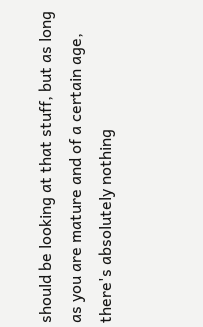should be looking at that stuff, but as long as you are mature and of a certain age, there's absolutely nothing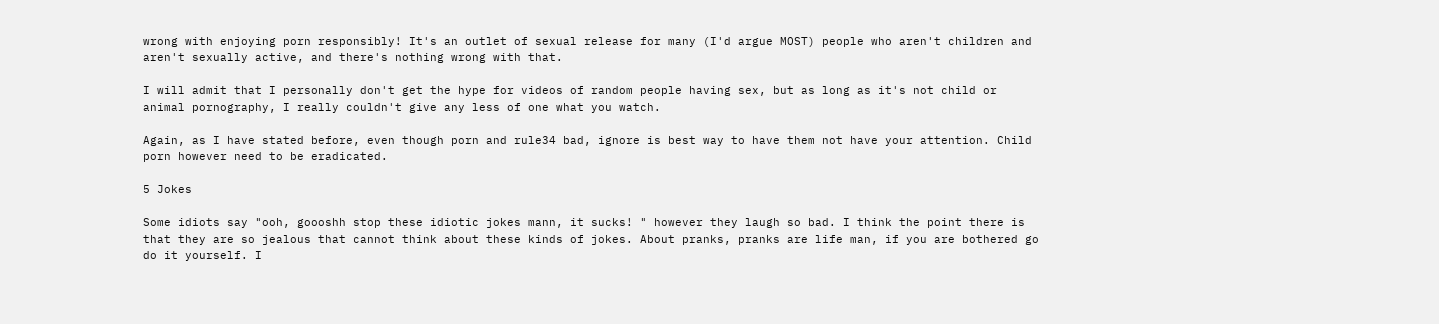wrong with enjoying porn responsibly! It's an outlet of sexual release for many (I'd argue MOST) people who aren't children and aren't sexually active, and there's nothing wrong with that.

I will admit that I personally don't get the hype for videos of random people having sex, but as long as it's not child or animal pornography, I really couldn't give any less of one what you watch.

Again, as I have stated before, even though porn and rule34 bad, ignore is best way to have them not have your attention. Child porn however need to be eradicated.

5 Jokes

Some idiots say "ooh, goooshh stop these idiotic jokes mann, it sucks! " however they laugh so bad. I think the point there is that they are so jealous that cannot think about these kinds of jokes. About pranks, pranks are life man, if you are bothered go do it yourself. I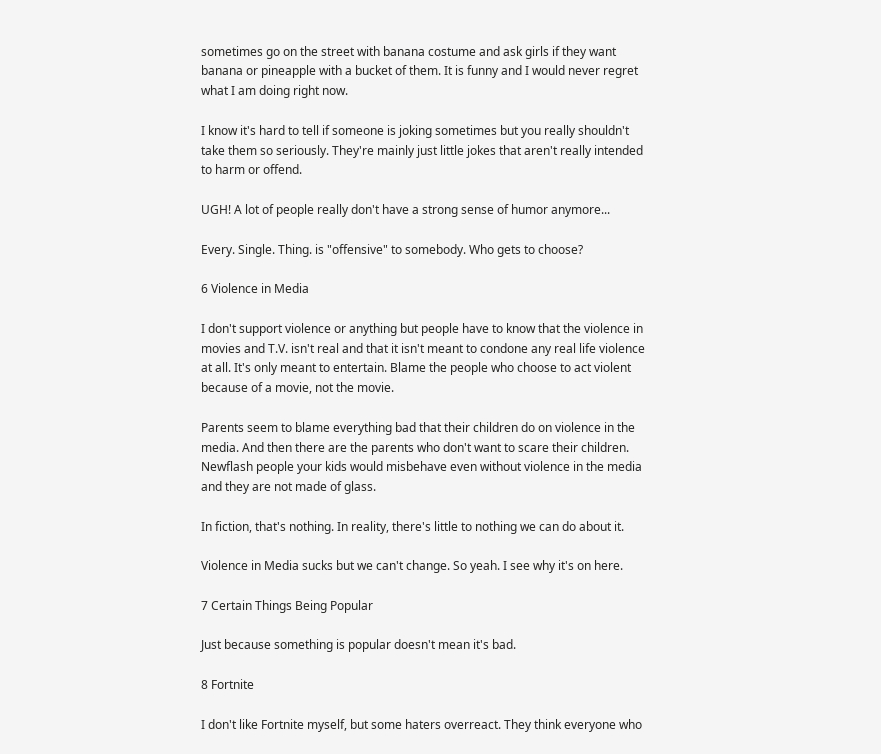sometimes go on the street with banana costume and ask girls if they want banana or pineapple with a bucket of them. It is funny and I would never regret what I am doing right now.

I know it's hard to tell if someone is joking sometimes but you really shouldn't take them so seriously. They're mainly just little jokes that aren't really intended to harm or offend.

UGH! A lot of people really don't have a strong sense of humor anymore...

Every. Single. Thing. is "offensive" to somebody. Who gets to choose?

6 Violence in Media

I don't support violence or anything but people have to know that the violence in movies and T.V. isn't real and that it isn't meant to condone any real life violence at all. It's only meant to entertain. Blame the people who choose to act violent because of a movie, not the movie.

Parents seem to blame everything bad that their children do on violence in the media. And then there are the parents who don't want to scare their children. Newflash people your kids would misbehave even without violence in the media and they are not made of glass.

In fiction, that's nothing. In reality, there's little to nothing we can do about it.

Violence in Media sucks but we can't change. So yeah. I see why it's on here.

7 Certain Things Being Popular

Just because something is popular doesn't mean it's bad.

8 Fortnite

I don't like Fortnite myself, but some haters overreact. They think everyone who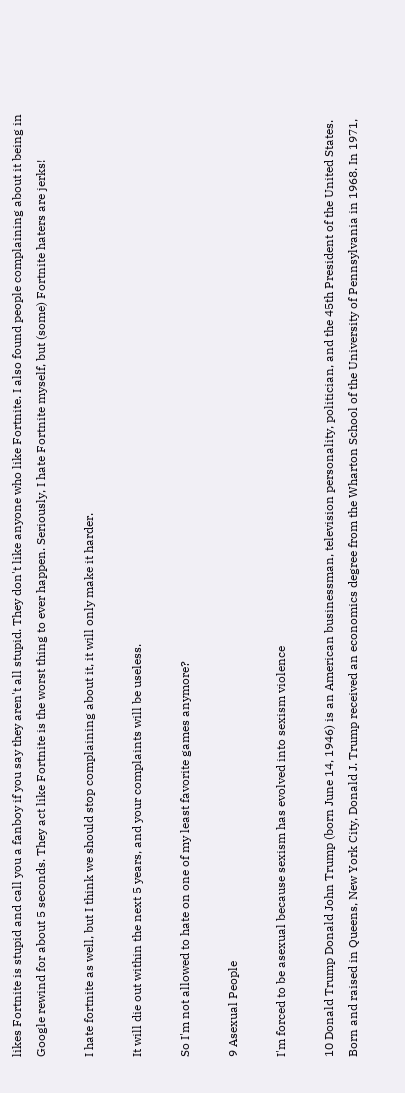likes Fortnite is stupid and call you a fanboy if you say they aren't all stupid. They don't like anyone who like Fortnite. I also found people complaining about it being in Google rewind for about 5 seconds. They act like Fortnite is the worst thing to ever happen. Seriously, I hate Fortnite myself, but (some) Fortnite haters are jerks!

I hate fortnite as well, but I think we should stop complaining about it, it will only make it harder.

It will die out within the next 5 years, and your complaints will be useless.

So I'm not allowed to hate on one of my least favorite games anymore?

9 Asexual People

I'm forced to be asexual because sexism has evolved into sexism violence

10 Donald Trump Donald John Trump (born June 14, 1946) is an American businessman, television personality, politician, and the 45th President of the United States. Born and raised in Queens, New York City, Donald J. Trump received an economics degree from the Wharton School of the University of Pennsylvania in 1968. In 1971,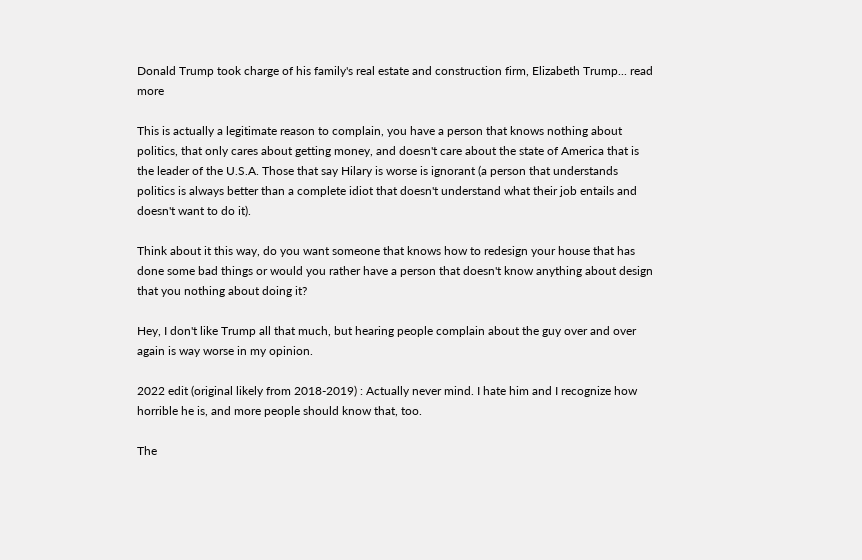Donald Trump took charge of his family's real estate and construction firm, Elizabeth Trump... read more

This is actually a legitimate reason to complain, you have a person that knows nothing about politics, that only cares about getting money, and doesn't care about the state of America that is the leader of the U.S.A. Those that say Hilary is worse is ignorant (a person that understands politics is always better than a complete idiot that doesn't understand what their job entails and doesn't want to do it).

Think about it this way, do you want someone that knows how to redesign your house that has done some bad things or would you rather have a person that doesn't know anything about design that you nothing about doing it?

Hey, I don't like Trump all that much, but hearing people complain about the guy over and over again is way worse in my opinion.

2022 edit (original likely from 2018-2019) : Actually never mind. I hate him and I recognize how horrible he is, and more people should know that, too.

The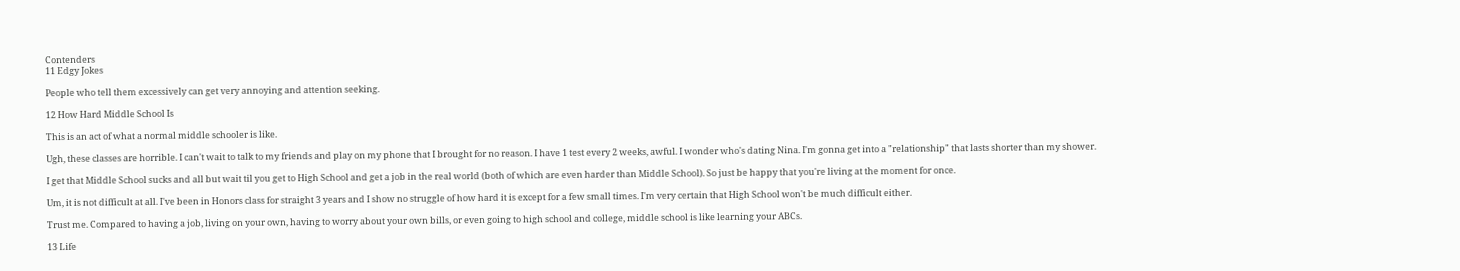Contenders
11 Edgy Jokes

People who tell them excessively can get very annoying and attention seeking.

12 How Hard Middle School Is

This is an act of what a normal middle schooler is like.

Ugh, these classes are horrible. I can't wait to talk to my friends and play on my phone that I brought for no reason. I have 1 test every 2 weeks, awful. I wonder who's dating Nina. I'm gonna get into a "relationship" that lasts shorter than my shower.

I get that Middle School sucks and all but wait til you get to High School and get a job in the real world (both of which are even harder than Middle School). So just be happy that you're living at the moment for once.

Um, it is not difficult at all. I've been in Honors class for straight 3 years and I show no struggle of how hard it is except for a few small times. I'm very certain that High School won't be much difficult either.

Trust me. Compared to having a job, living on your own, having to worry about your own bills, or even going to high school and college, middle school is like learning your ABCs.

13 Life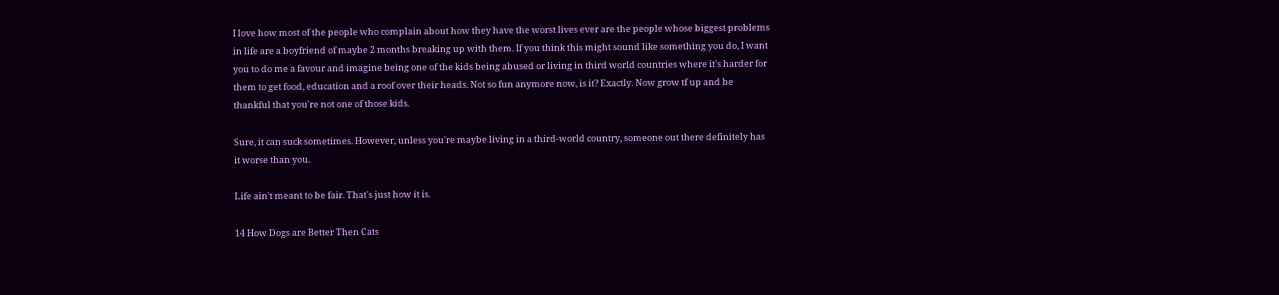I love how most of the people who complain about how they have the worst lives ever are the people whose biggest problems in life are a boyfriend of maybe 2 months breaking up with them. If you think this might sound like something you do, I want you to do me a favour and imagine being one of the kids being abused or living in third world countries where it's harder for them to get food, education and a roof over their heads. Not so fun anymore now, is it? Exactly. Now grow tf up and be thankful that you're not one of those kids.

Sure, it can suck sometimes. However, unless you're maybe living in a third-world country, someone out there definitely has it worse than you.

Life ain't meant to be fair. That's just how it is.

14 How Dogs are Better Then Cats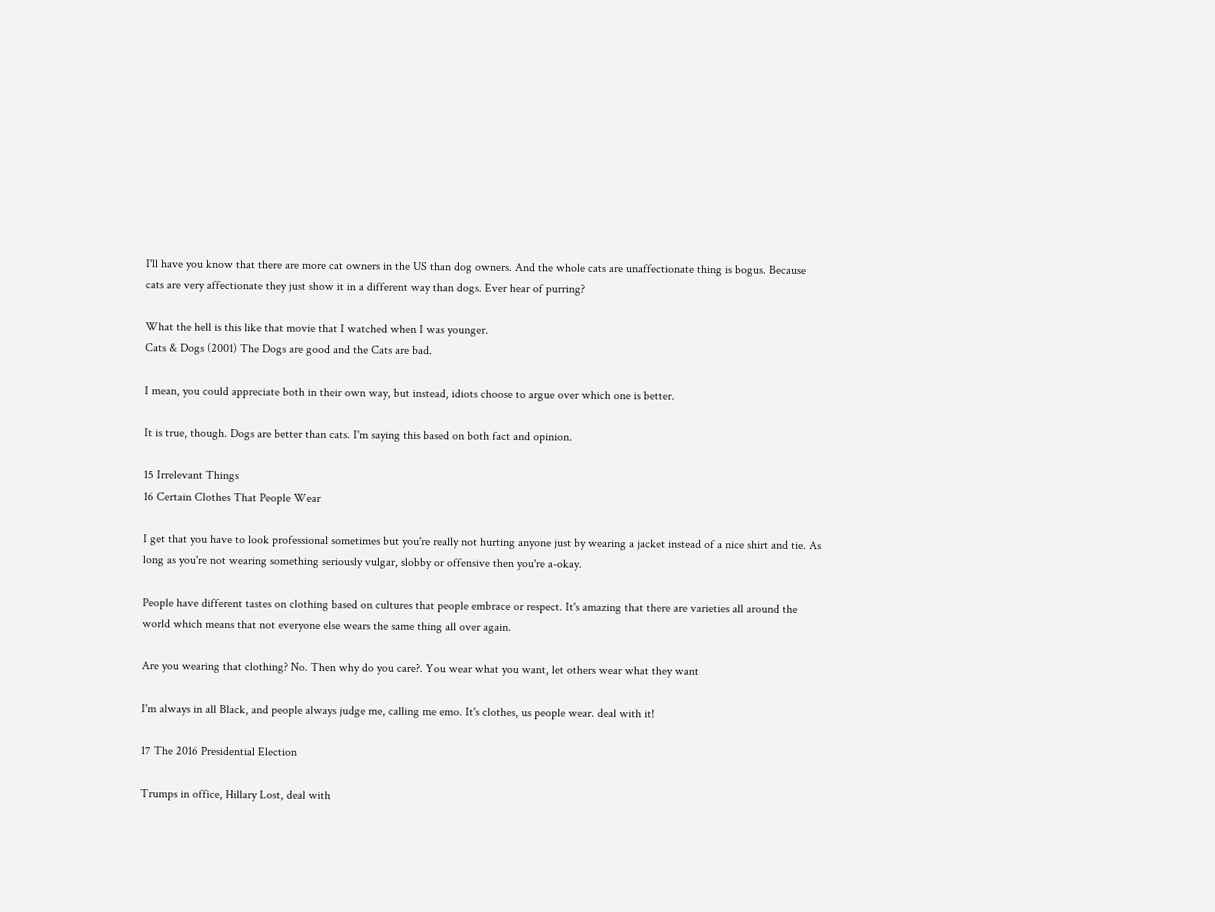I'll have you know that there are more cat owners in the US than dog owners. And the whole cats are unaffectionate thing is bogus. Because cats are very affectionate they just show it in a different way than dogs. Ever hear of purring?

What the hell is this like that movie that I watched when I was younger.
Cats & Dogs (2001) The Dogs are good and the Cats are bad.

I mean, you could appreciate both in their own way, but instead, idiots choose to argue over which one is better.

It is true, though. Dogs are better than cats. I'm saying this based on both fact and opinion.

15 Irrelevant Things
16 Certain Clothes That People Wear

I get that you have to look professional sometimes but you're really not hurting anyone just by wearing a jacket instead of a nice shirt and tie. As long as you're not wearing something seriously vulgar, slobby or offensive then you're a-okay.

People have different tastes on clothing based on cultures that people embrace or respect. It's amazing that there are varieties all around the world which means that not everyone else wears the same thing all over again.

Are you wearing that clothing? No. Then why do you care?. You wear what you want, let others wear what they want

I'm always in all Black, and people always judge me, calling me emo. It's clothes, us people wear. deal with it!

17 The 2016 Presidential Election

Trumps in office, Hillary Lost, deal with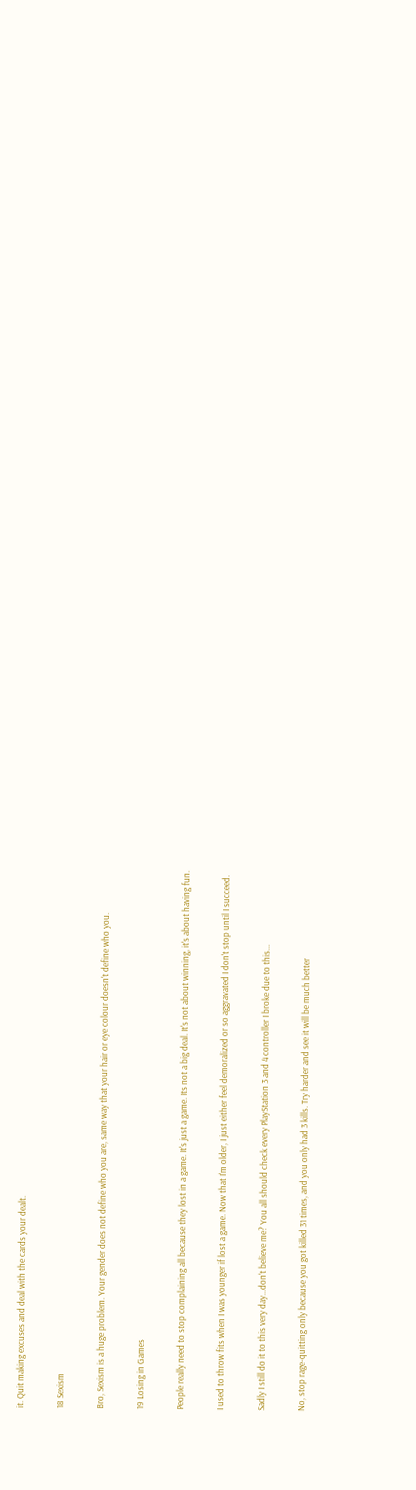it. Quit making excuses and deal with the cards your dealt.

18 Sexism

Bro, Sexism is a huge problem. Your gender does not define who you are, same way that your hair or eye colour doesn't define who you.

19 Losing in Games

People really need to stop complaining all because they lost in a game. It's just a game. Its not a big deal. It's not about winning, it's about having fun.

I used to throw fits when I was younger if lost a game. Now that I'm older, I just either feel demoralized or so aggravated I don't stop until I succeed.

Sadly I still do it to this very day...don't believe me? You all should check every PlayStation 3 and 4 controller I broke due to this...

No, stop rage-quitting only because you got killed 31 times, and you only had 3 kills. Try harder and see it will be much better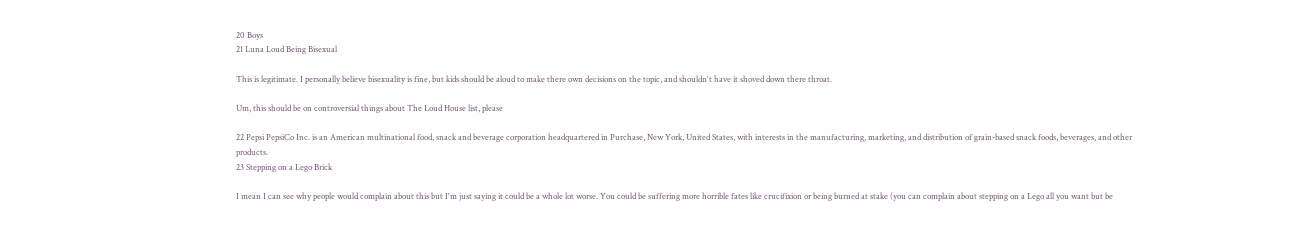20 Boys
21 Luna Loud Being Bisexual

This is legitimate. I personally believe bisexuality is fine, but kids should be aloud to make there own decisions on the topic, and shouldn't have it shoved down there throat.

Um, this should be on controversial things about The Loud House list, please

22 Pepsi PepsiCo Inc. is an American multinational food, snack and beverage corporation headquartered in Purchase, New York, United States, with interests in the manufacturing, marketing, and distribution of grain-based snack foods, beverages, and other products.
23 Stepping on a Lego Brick

I mean I can see why people would complain about this but I'm just saying it could be a whole lot worse. You could be suffering more horrible fates like crucifixion or being burned at stake (you can complain about stepping on a Lego all you want but be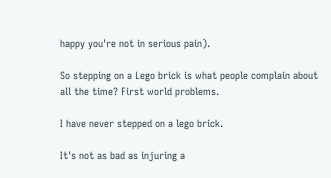happy you're not in serious pain).

So stepping on a Lego brick is what people complain about all the time? First world problems.

I have never stepped on a lego brick.

It's not as bad as injuring a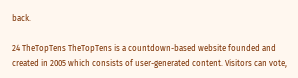back.

24 TheTopTens TheTopTens is a countdown-based website founded and created in 2005 which consists of user-generated content. Visitors can vote,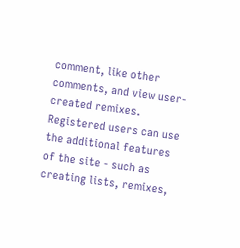comment, like other comments, and view user-created remixes. Registered users can use the additional features of the site - such as creating lists, remixes,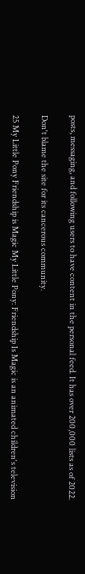posts, messaging, and following users to have content in the personal feed. It has over 200,000 lists as of 2022.

Don't blame the site for its cancerous community.

25 My Little Pony Friendship is Magic My Little Pony: Friendship Is Magic is an animated children's television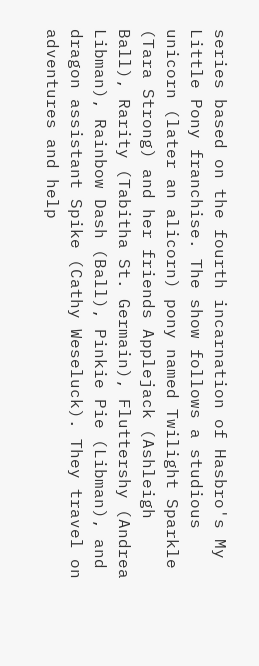series based on the fourth incarnation of Hasbro's My Little Pony franchise. The show follows a studious unicorn (later an alicorn) pony named Twilight Sparkle (Tara Strong) and her friends Applejack (Ashleigh Ball), Rarity (Tabitha St. Germain), Fluttershy (Andrea Libman), Rainbow Dash (Ball), Pinkie Pie (Libman), and dragon assistant Spike (Cathy Weseluck). They travel on adventures and help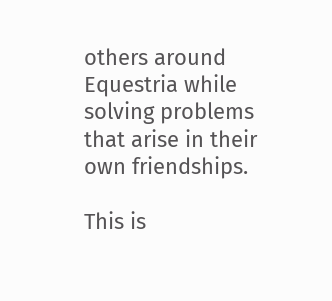others around Equestria while solving problems that arise in their own friendships.

This is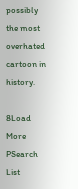possibly the most overhated cartoon in history.

8Load More
PSearch List